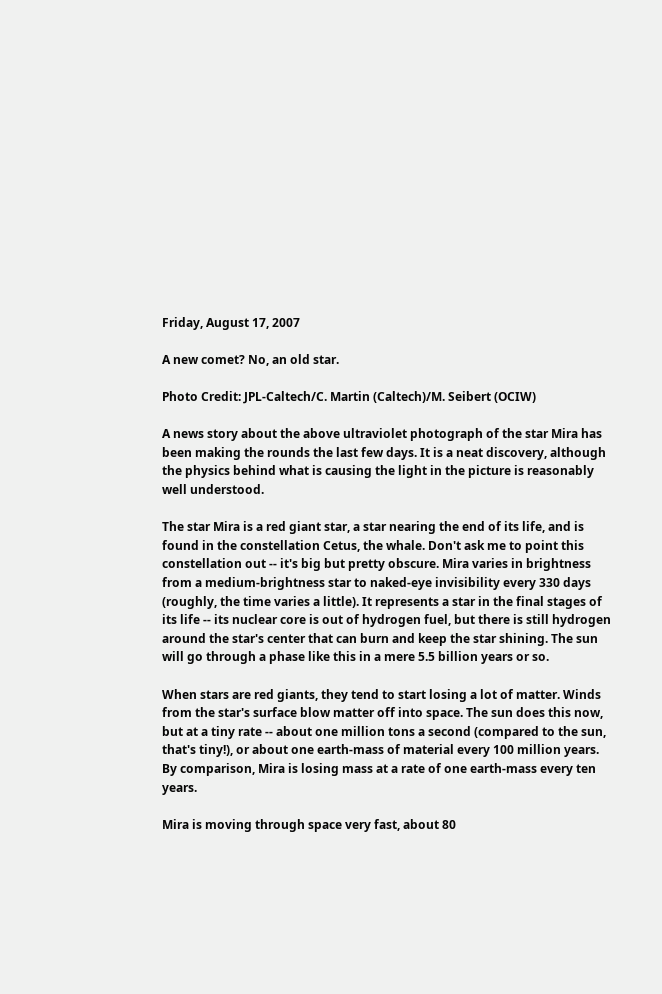Friday, August 17, 2007

A new comet? No, an old star.

Photo Credit: JPL-Caltech/C. Martin (Caltech)/M. Seibert (OCIW)

A news story about the above ultraviolet photograph of the star Mira has been making the rounds the last few days. It is a neat discovery, although the physics behind what is causing the light in the picture is reasonably well understood.

The star Mira is a red giant star, a star nearing the end of its life, and is found in the constellation Cetus, the whale. Don't ask me to point this constellation out -- it's big but pretty obscure. Mira varies in brightness from a medium-brightness star to naked-eye invisibility every 330 days (roughly, the time varies a little). It represents a star in the final stages of its life -- its nuclear core is out of hydrogen fuel, but there is still hydrogen around the star's center that can burn and keep the star shining. The sun will go through a phase like this in a mere 5.5 billion years or so.

When stars are red giants, they tend to start losing a lot of matter. Winds from the star's surface blow matter off into space. The sun does this now, but at a tiny rate -- about one million tons a second (compared to the sun, that's tiny!), or about one earth-mass of material every 100 million years. By comparison, Mira is losing mass at a rate of one earth-mass every ten years.

Mira is moving through space very fast, about 80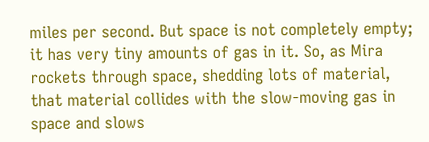miles per second. But space is not completely empty; it has very tiny amounts of gas in it. So, as Mira rockets through space, shedding lots of material, that material collides with the slow-moving gas in space and slows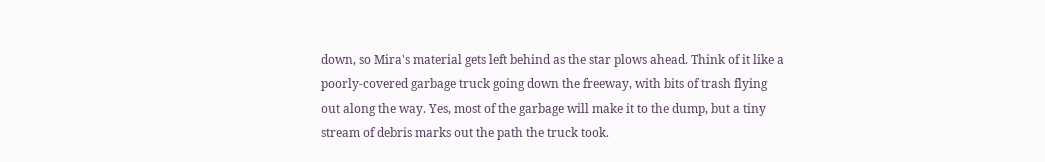down, so Mira's material gets left behind as the star plows ahead. Think of it like a poorly-covered garbage truck going down the freeway, with bits of trash flying out along the way. Yes, most of the garbage will make it to the dump, but a tiny stream of debris marks out the path the truck took.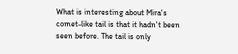What is interesting about Mira's comet-like tail is that it hadn't been seen before. The tail is only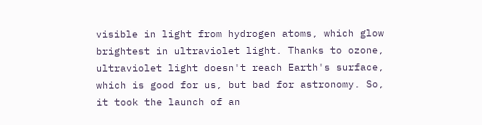visible in light from hydrogen atoms, which glow brightest in ultraviolet light. Thanks to ozone, ultraviolet light doesn't reach Earth's surface, which is good for us, but bad for astronomy. So, it took the launch of an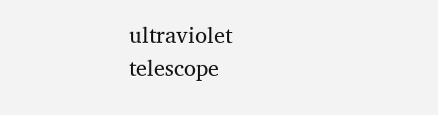ultraviolet telescope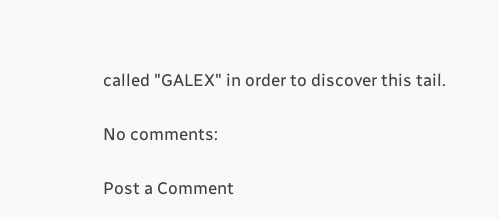called "GALEX" in order to discover this tail.

No comments:

Post a Comment